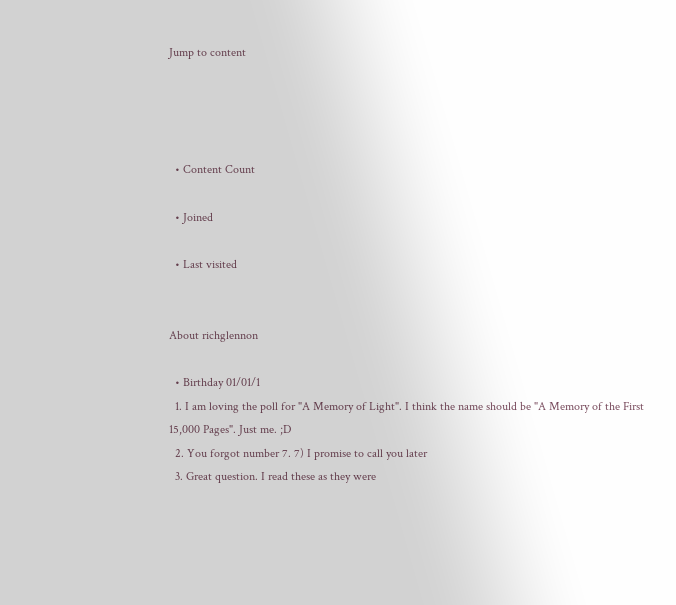Jump to content




  • Content Count

  • Joined

  • Last visited


About richglennon

  • Birthday 01/01/1
  1. I am loving the poll for "A Memory of Light". I think the name should be "A Memory of the First 15,000 Pages". Just me. ;D
  2. You forgot number 7. 7) I promise to call you later
  3. Great question. I read these as they were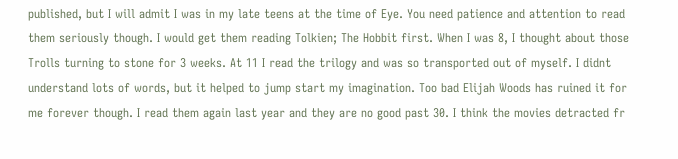published, but I will admit I was in my late teens at the time of Eye. You need patience and attention to read them seriously though. I would get them reading Tolkien; The Hobbit first. When I was 8, I thought about those Trolls turning to stone for 3 weeks. At 11 I read the trilogy and was so transported out of myself. I didnt understand lots of words, but it helped to jump start my imagination. Too bad Elijah Woods has ruined it for me forever though. I read them again last year and they are no good past 30. I think the movies detracted fr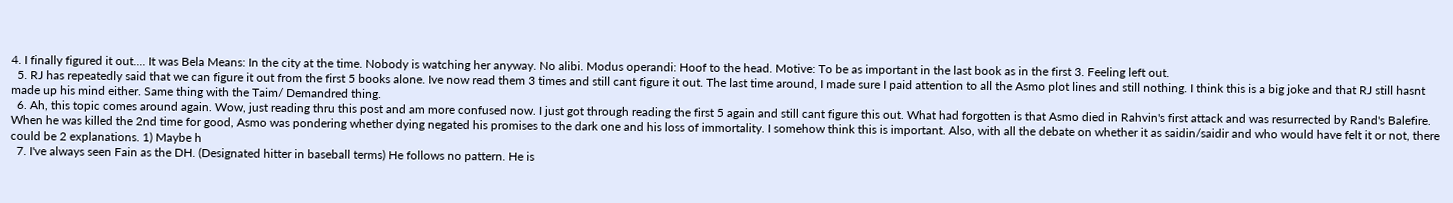4. I finally figured it out.... It was Bela Means: In the city at the time. Nobody is watching her anyway. No alibi. Modus operandi: Hoof to the head. Motive: To be as important in the last book as in the first 3. Feeling left out.
  5. RJ has repeatedly said that we can figure it out from the first 5 books alone. Ive now read them 3 times and still cant figure it out. The last time around, I made sure I paid attention to all the Asmo plot lines and still nothing. I think this is a big joke and that RJ still hasnt made up his mind either. Same thing with the Taim/ Demandred thing.
  6. Ah, this topic comes around again. Wow, just reading thru this post and am more confused now. I just got through reading the first 5 again and still cant figure this out. What had forgotten is that Asmo died in Rahvin's first attack and was resurrected by Rand's Balefire. When he was killed the 2nd time for good, Asmo was pondering whether dying negated his promises to the dark one and his loss of immortality. I somehow think this is important. Also, with all the debate on whether it as saidin/saidir and who would have felt it or not, there could be 2 explanations. 1) Maybe h
  7. I've always seen Fain as the DH. (Designated hitter in baseball terms) He follows no pattern. He is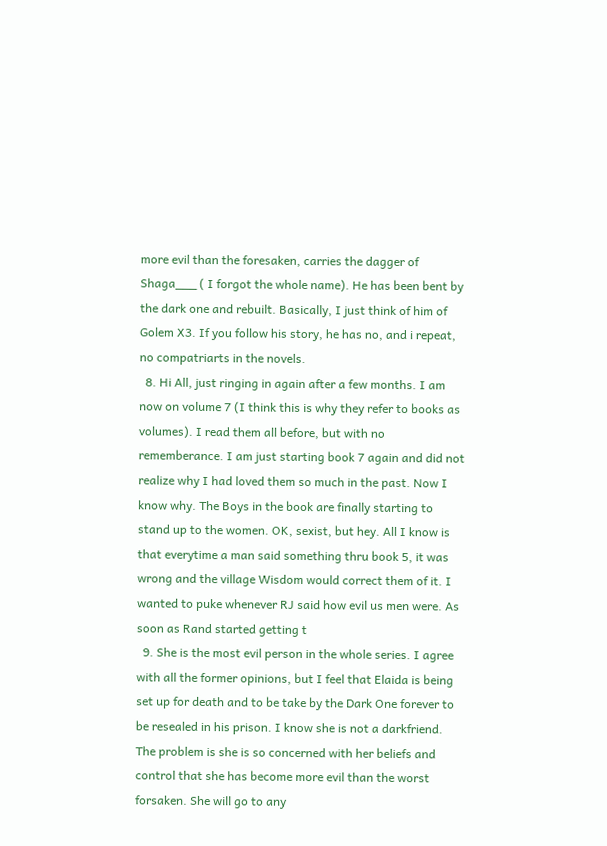more evil than the foresaken, carries the dagger of Shaga___ ( I forgot the whole name). He has been bent by the dark one and rebuilt. Basically, I just think of him of Golem X3. If you follow his story, he has no, and i repeat, no compatriarts in the novels.
  8. Hi All, just ringing in again after a few months. I am now on volume 7 (I think this is why they refer to books as volumes). I read them all before, but with no rememberance. I am just starting book 7 again and did not realize why I had loved them so much in the past. Now I know why. The Boys in the book are finally starting to stand up to the women. OK, sexist, but hey. All I know is that everytime a man said something thru book 5, it was wrong and the village Wisdom would correct them of it. I wanted to puke whenever RJ said how evil us men were. As soon as Rand started getting t
  9. She is the most evil person in the whole series. I agree with all the former opinions, but I feel that Elaida is being set up for death and to be take by the Dark One forever to be resealed in his prison. I know she is not a darkfriend. The problem is she is so concerned with her beliefs and control that she has become more evil than the worst forsaken. She will go to any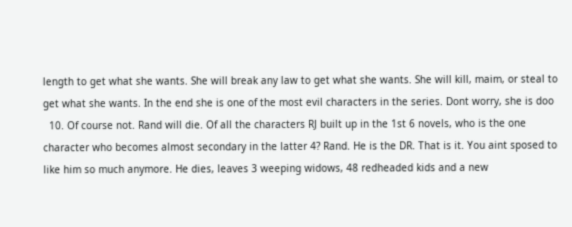length to get what she wants. She will break any law to get what she wants. She will kill, maim, or steal to get what she wants. In the end she is one of the most evil characters in the series. Dont worry, she is doo
  10. Of course not. Rand will die. Of all the characters RJ built up in the 1st 6 novels, who is the one character who becomes almost secondary in the latter 4? Rand. He is the DR. That is it. You aint sposed to like him so much anymore. He dies, leaves 3 weeping widows, 48 redheaded kids and a new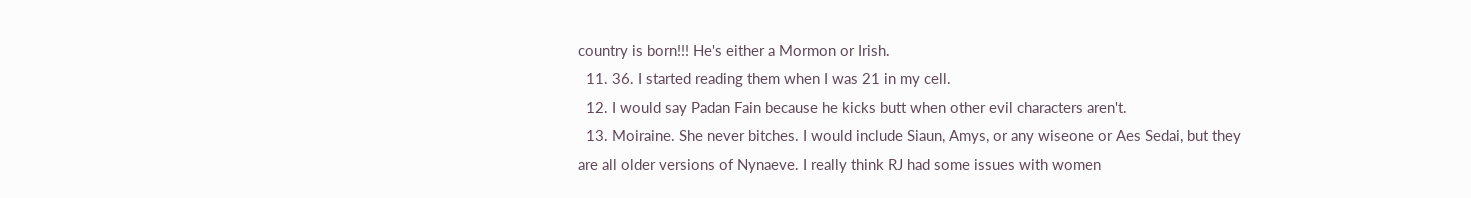country is born!!! He's either a Mormon or Irish.
  11. 36. I started reading them when I was 21 in my cell.
  12. I would say Padan Fain because he kicks butt when other evil characters aren't.
  13. Moiraine. She never bitches. I would include Siaun, Amys, or any wiseone or Aes Sedai, but they are all older versions of Nynaeve. I really think RJ had some issues with women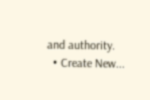and authority.
  • Create New...